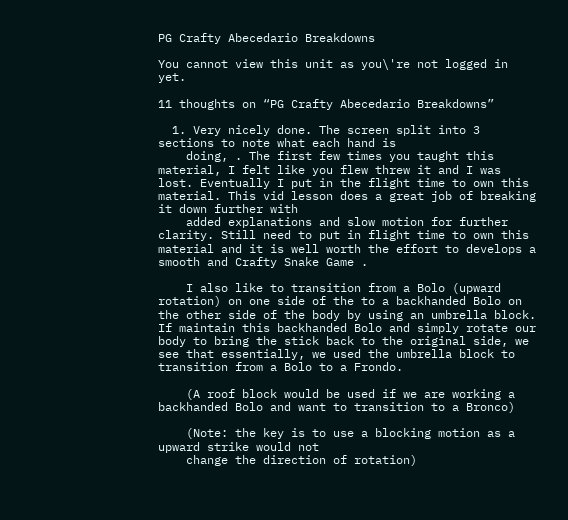PG Crafty Abecedario Breakdowns

You cannot view this unit as you\'re not logged in yet.

11 thoughts on “PG Crafty Abecedario Breakdowns”

  1. Very nicely done. The screen split into 3 sections to note what each hand is
    doing, . The first few times you taught this material, I felt like you flew threw it and I was lost. Eventually I put in the flight time to own this material. This vid lesson does a great job of breaking it down further with
    added explanations and slow motion for further clarity. Still need to put in flight time to own this material and it is well worth the effort to develops a smooth and Crafty Snake Game .

    I also like to transition from a Bolo (upward rotation) on one side of the to a backhanded Bolo on the other side of the body by using an umbrella block. If maintain this backhanded Bolo and simply rotate our body to bring the stick back to the original side, we see that essentially, we used the umbrella block to transition from a Bolo to a Frondo.

    (A roof block would be used if we are working a backhanded Bolo and want to transition to a Bronco)

    (Note: the key is to use a blocking motion as a upward strike would not
    change the direction of rotation)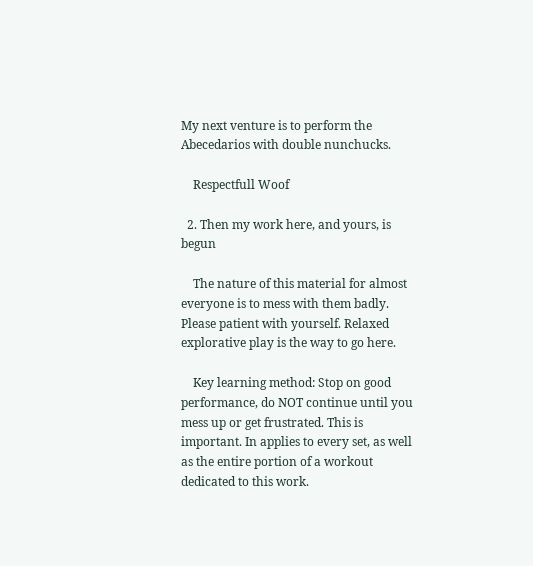My next venture is to perform the Abecedarios with double nunchucks.

    Respectfull Woof

  2. Then my work here, and yours, is begun

    The nature of this material for almost everyone is to mess with them badly. Please patient with yourself. Relaxed explorative play is the way to go here.

    Key learning method: Stop on good performance, do NOT continue until you mess up or get frustrated. This is important. In applies to every set, as well as the entire portion of a workout dedicated to this work.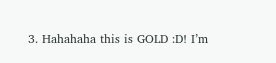3. Hahahaha this is GOLD :D! I’m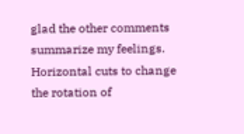glad the other comments summarize my feelings. Horizontal cuts to change the rotation of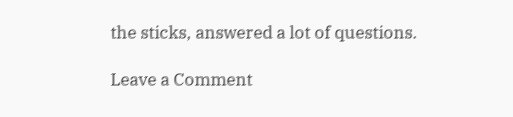the sticks, answered a lot of questions.

Leave a Comment